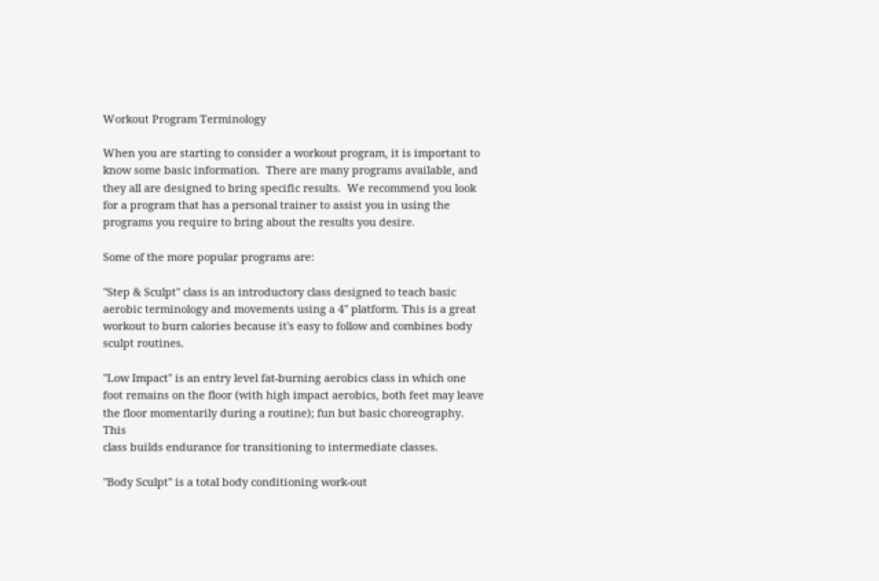Workout Program Terminology

When you are starting to consider a workout program, it is important to know some basic information.  There are many programs available, and they all are designed to bring specific results.  We recommend you look for a program that has a personal trainer to assist you in using the programs you require to bring about the results you desire.

Some of the more popular programs are:

"Step & Sculpt" class is an introductory class designed to teach basic
aerobic terminology and movements using a 4" platform. This is a great
workout to burn calories because it's easy to follow and combines body
sculpt routines.

"Low Impact" is an entry level fat-burning aerobics class in which one
foot remains on the floor (with high impact aerobics, both feet may leave
the floor momentarily during a routine); fun but basic choreography. This
class builds endurance for transitioning to intermediate classes.

"Body Sculpt" is a total body conditioning work-out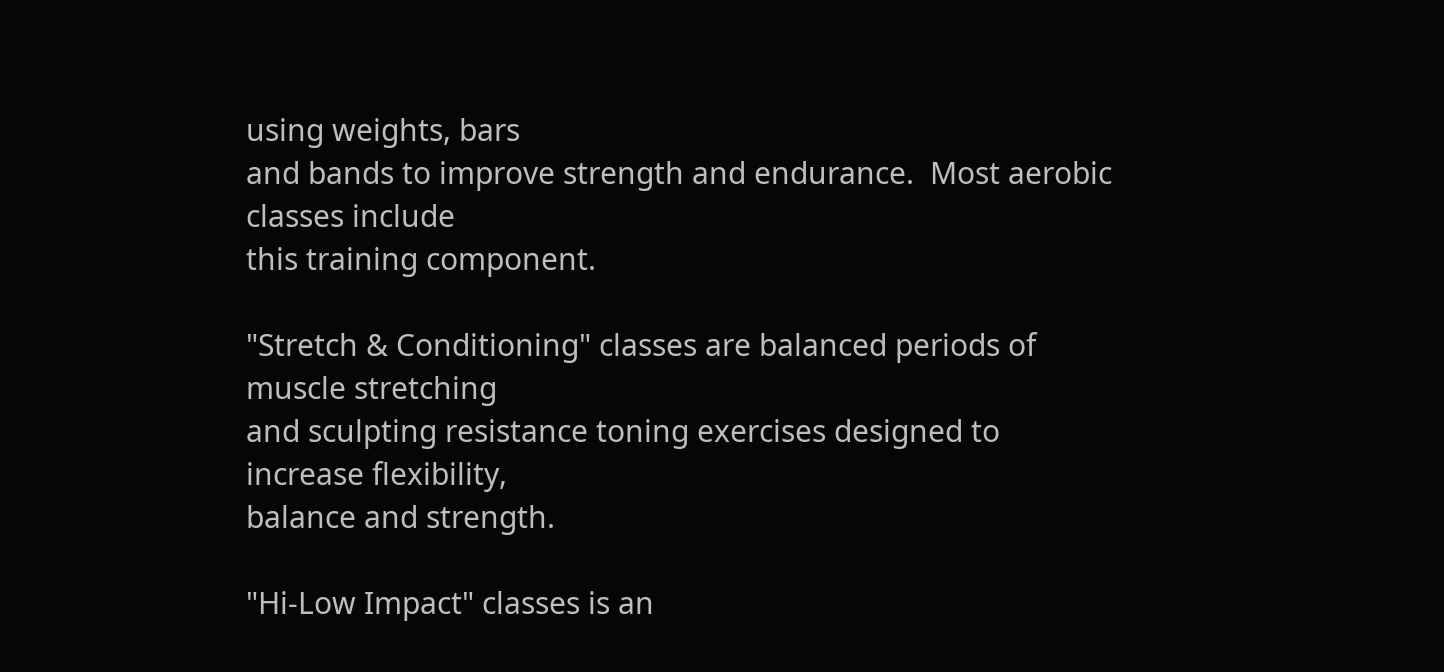using weights, bars
and bands to improve strength and endurance.  Most aerobic classes include
this training component.

"Stretch & Conditioning" classes are balanced periods of muscle stretching
and sculpting resistance toning exercises designed to increase flexibility,
balance and strength.

"Hi-Low Impact" classes is an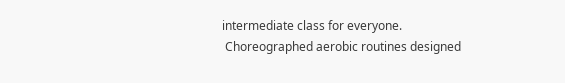intermediate class for everyone.
 Choreographed aerobic routines designed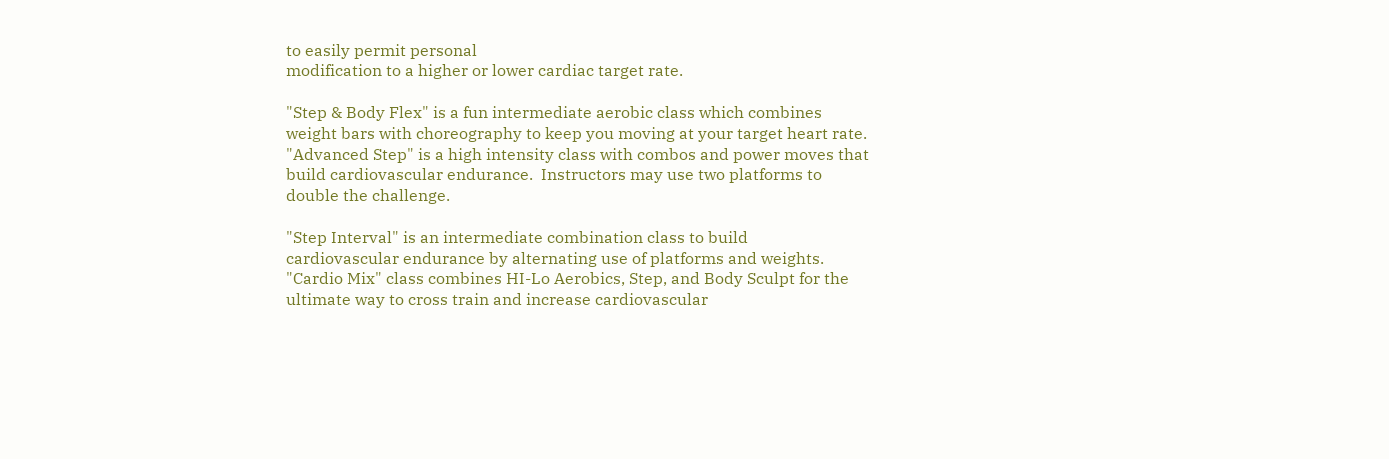to easily permit personal
modification to a higher or lower cardiac target rate.

"Step & Body Flex" is a fun intermediate aerobic class which combines
weight bars with choreography to keep you moving at your target heart rate.
"Advanced Step" is a high intensity class with combos and power moves that
build cardiovascular endurance.  Instructors may use two platforms to
double the challenge.

"Step Interval" is an intermediate combination class to build
cardiovascular endurance by alternating use of platforms and weights.
"Cardio Mix" class combines HI-Lo Aerobics, Step, and Body Sculpt for the
ultimate way to cross train and increase cardiovascular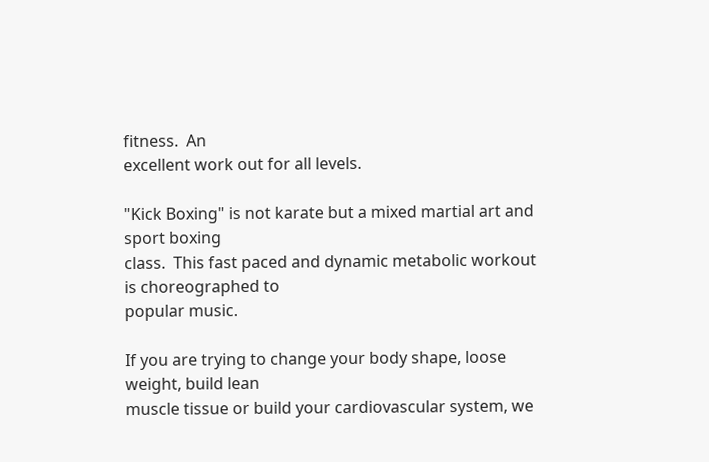fitness.  An
excellent work out for all levels.

"Kick Boxing" is not karate but a mixed martial art and sport boxing
class.  This fast paced and dynamic metabolic workout is choreographed to
popular music.

If you are trying to change your body shape, loose weight, build lean
muscle tissue or build your cardiovascular system, we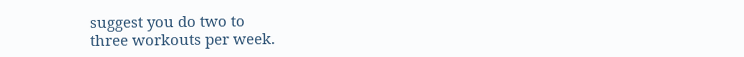suggest you do two to
three workouts per week.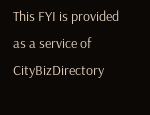This FYI is provided as a service of CityBizDirectory